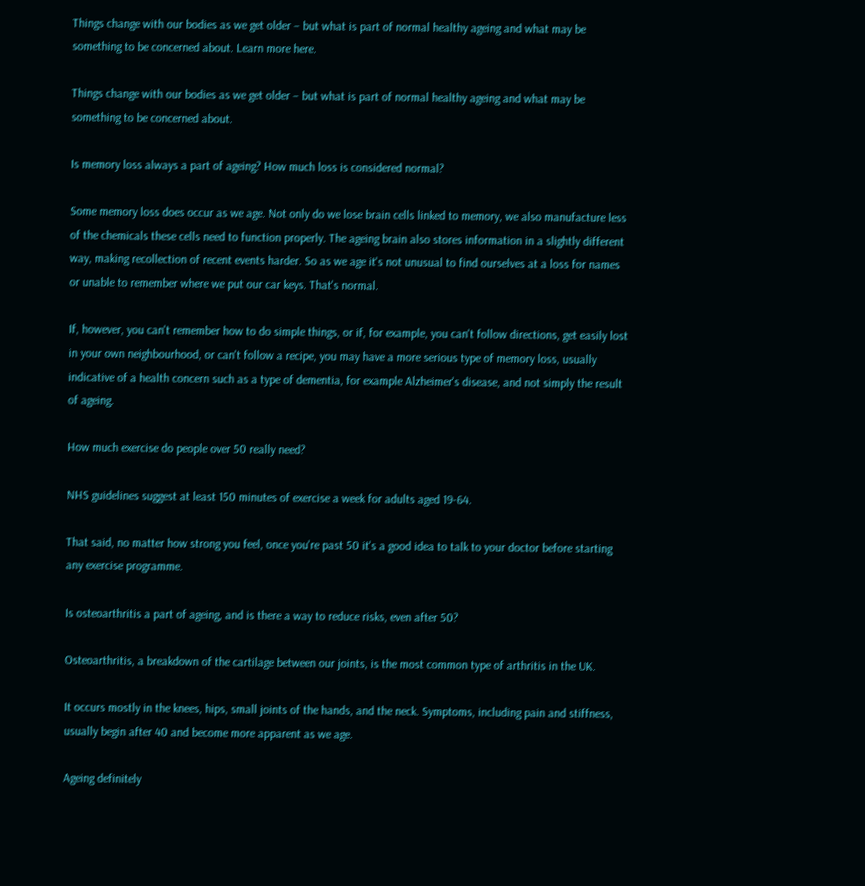Things change with our bodies as we get older – but what is part of normal healthy ageing and what may be something to be concerned about. Learn more here.

Things change with our bodies as we get older – but what is part of normal healthy ageing and what may be something to be concerned about.

Is memory loss always a part of ageing? How much loss is considered normal?

Some memory loss does occur as we age. Not only do we lose brain cells linked to memory, we also manufacture less of the chemicals these cells need to function properly. The ageing brain also stores information in a slightly different way, making recollection of recent events harder. So as we age it's not unusual to find ourselves at a loss for names or unable to remember where we put our car keys. That's normal.

If, however, you can't remember how to do simple things, or if, for example, you can't follow directions, get easily lost in your own neighbourhood, or can't follow a recipe, you may have a more serious type of memory loss, usually indicative of a health concern such as a type of dementia, for example Alzheimer's disease, and not simply the result of ageing.

How much exercise do people over 50 really need?

NHS guidelines suggest at least 150 minutes of exercise a week for adults aged 19-64.

That said, no matter how strong you feel, once you're past 50 it's a good idea to talk to your doctor before starting any exercise programme.

Is osteoarthritis a part of ageing, and is there a way to reduce risks, even after 50?

Osteoarthritis, a breakdown of the cartilage between our joints, is the most common type of arthritis in the UK.

It occurs mostly in the knees, hips, small joints of the hands, and the neck. Symptoms, including pain and stiffness, usually begin after 40 and become more apparent as we age.

Ageing definitely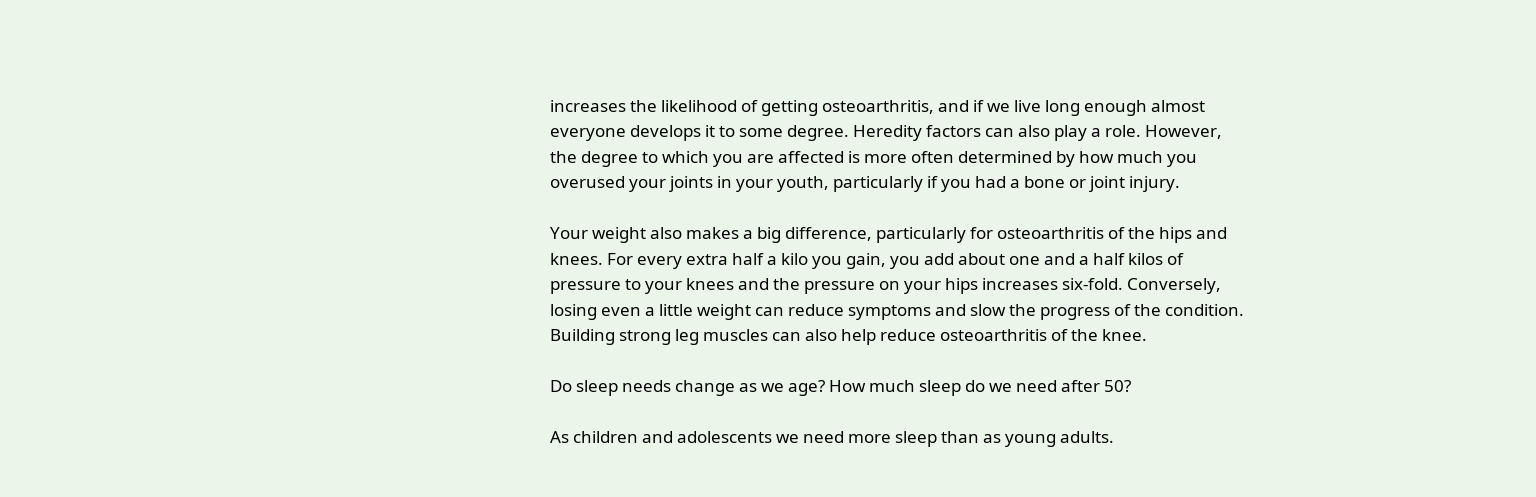increases the likelihood of getting osteoarthritis, and if we live long enough almost everyone develops it to some degree. Heredity factors can also play a role. However, the degree to which you are affected is more often determined by how much you overused your joints in your youth, particularly if you had a bone or joint injury.

Your weight also makes a big difference, particularly for osteoarthritis of the hips and knees. For every extra half a kilo you gain, you add about one and a half kilos of pressure to your knees and the pressure on your hips increases six-fold. Conversely, losing even a little weight can reduce symptoms and slow the progress of the condition. Building strong leg muscles can also help reduce osteoarthritis of the knee.

Do sleep needs change as we age? How much sleep do we need after 50?

As children and adolescents we need more sleep than as young adults.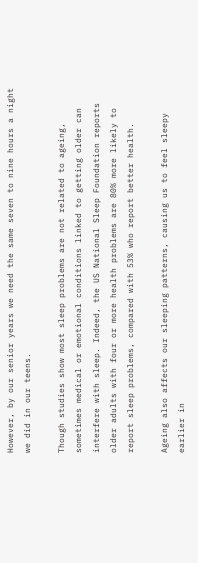However, by our senior years we need the same seven to nine hours a night we did in our teens.

Though studies show most sleep problems are not related to ageing, sometimes medical or emotional conditions linked to getting older can interfere with sleep. Indeed, the US National Sleep Foundation reports older adults with four or more health problems are 80% more likely to report sleep problems, compared with 53% who report better health.

Ageing also affects our sleeping patterns, causing us to feel sleepy earlier in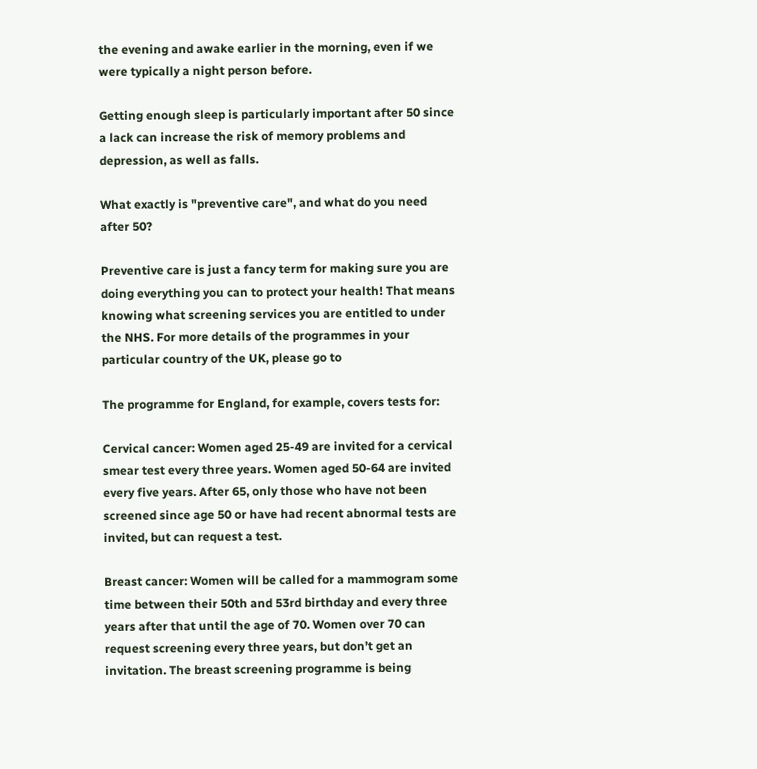the evening and awake earlier in the morning, even if we were typically a night person before.

Getting enough sleep is particularly important after 50 since a lack can increase the risk of memory problems and depression, as well as falls.

What exactly is "preventive care", and what do you need after 50?

Preventive care is just a fancy term for making sure you are doing everything you can to protect your health! That means knowing what screening services you are entitled to under the NHS. For more details of the programmes in your particular country of the UK, please go to

The programme for England, for example, covers tests for:

Cervical cancer: Women aged 25-49 are invited for a cervical smear test every three years. Women aged 50-64 are invited every five years. After 65, only those who have not been screened since age 50 or have had recent abnormal tests are invited, but can request a test.

Breast cancer: Women will be called for a mammogram some time between their 50th and 53rd birthday and every three years after that until the age of 70. Women over 70 can request screening every three years, but don’t get an invitation. The breast screening programme is being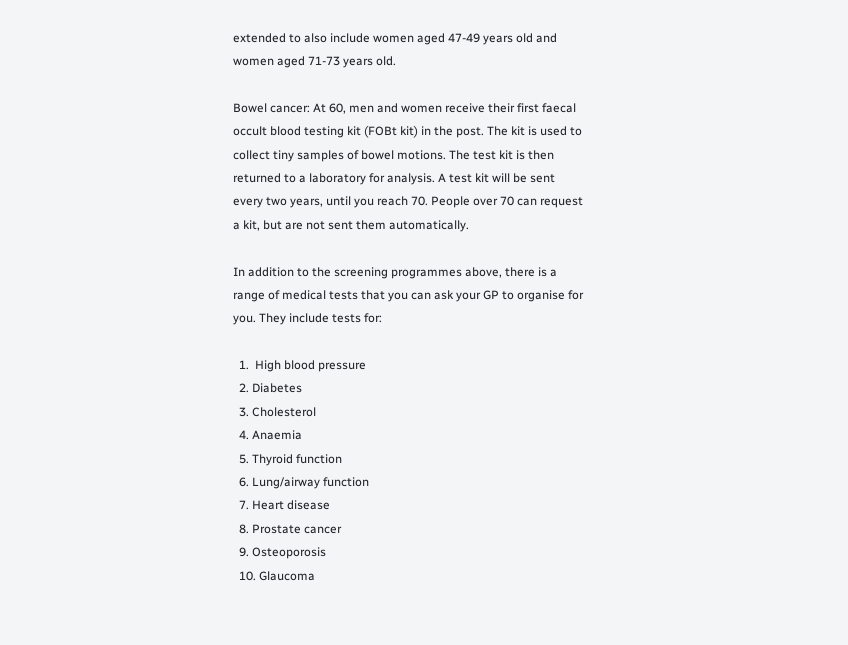extended to also include women aged 47-49 years old and women aged 71-73 years old.

Bowel cancer: At 60, men and women receive their first faecal occult blood testing kit (FOBt kit) in the post. The kit is used to collect tiny samples of bowel motions. The test kit is then returned to a laboratory for analysis. A test kit will be sent every two years, until you reach 70. People over 70 can request a kit, but are not sent them automatically.

In addition to the screening programmes above, there is a range of medical tests that you can ask your GP to organise for you. They include tests for:

  1.  High blood pressure
  2. Diabetes
  3. Cholesterol
  4. Anaemia
  5. Thyroid function
  6. Lung/airway function
  7. Heart disease
  8. Prostate cancer
  9. Osteoporosis
  10. Glaucoma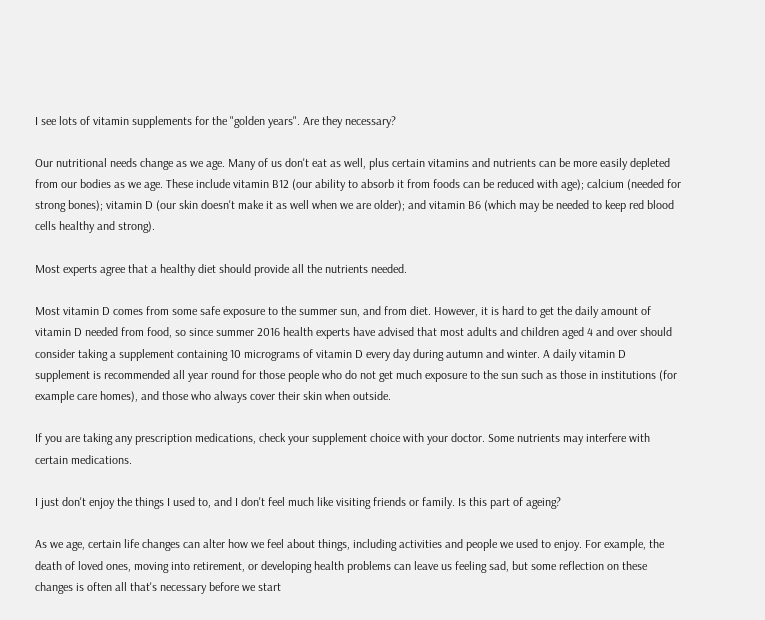I see lots of vitamin supplements for the "golden years". Are they necessary?

Our nutritional needs change as we age. Many of us don't eat as well, plus certain vitamins and nutrients can be more easily depleted from our bodies as we age. These include vitamin B12 (our ability to absorb it from foods can be reduced with age); calcium (needed for strong bones); vitamin D (our skin doesn't make it as well when we are older); and vitamin B6 (which may be needed to keep red blood cells healthy and strong).

Most experts agree that a healthy diet should provide all the nutrients needed.

Most vitamin D comes from some safe exposure to the summer sun, and from diet. However, it is hard to get the daily amount of vitamin D needed from food, so since summer 2016 health experts have advised that most adults and children aged 4 and over should consider taking a supplement containing 10 micrograms of vitamin D every day during autumn and winter. A daily vitamin D supplement is recommended all year round for those people who do not get much exposure to the sun such as those in institutions (for example care homes), and those who always cover their skin when outside.

If you are taking any prescription medications, check your supplement choice with your doctor. Some nutrients may interfere with certain medications.

I just don't enjoy the things I used to, and I don't feel much like visiting friends or family. Is this part of ageing?

As we age, certain life changes can alter how we feel about things, including activities and people we used to enjoy. For example, the death of loved ones, moving into retirement, or developing health problems can leave us feeling sad, but some reflection on these changes is often all that's necessary before we start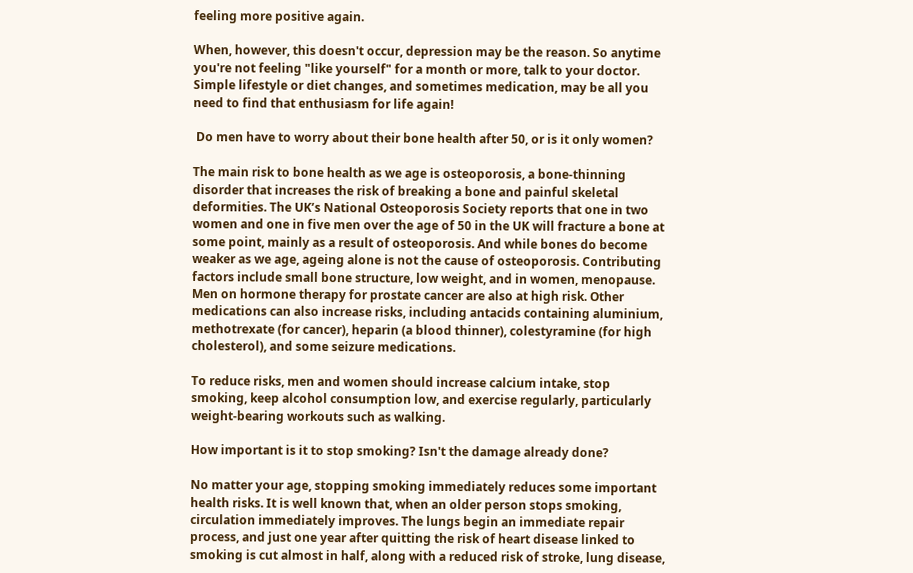feeling more positive again.

When, however, this doesn't occur, depression may be the reason. So anytime you're not feeling "like yourself" for a month or more, talk to your doctor. Simple lifestyle or diet changes, and sometimes medication, may be all you need to find that enthusiasm for life again!

 Do men have to worry about their bone health after 50, or is it only women?

The main risk to bone health as we age is osteoporosis, a bone-thinning disorder that increases the risk of breaking a bone and painful skeletal deformities. The UK’s National Osteoporosis Society reports that one in two women and one in five men over the age of 50 in the UK will fracture a bone at some point, mainly as a result of osteoporosis. And while bones do become weaker as we age, ageing alone is not the cause of osteoporosis. Contributing factors include small bone structure, low weight, and in women, menopause. Men on hormone therapy for prostate cancer are also at high risk. Other medications can also increase risks, including antacids containing aluminium, methotrexate (for cancer), heparin (a blood thinner), colestyramine (for high cholesterol), and some seizure medications.

To reduce risks, men and women should increase calcium intake, stop smoking, keep alcohol consumption low, and exercise regularly, particularly weight-bearing workouts such as walking.

How important is it to stop smoking? Isn't the damage already done?

No matter your age, stopping smoking immediately reduces some important health risks. It is well known that, when an older person stops smoking, circulation immediately improves. The lungs begin an immediate repair process, and just one year after quitting the risk of heart disease linked to smoking is cut almost in half, along with a reduced risk of stroke, lung disease,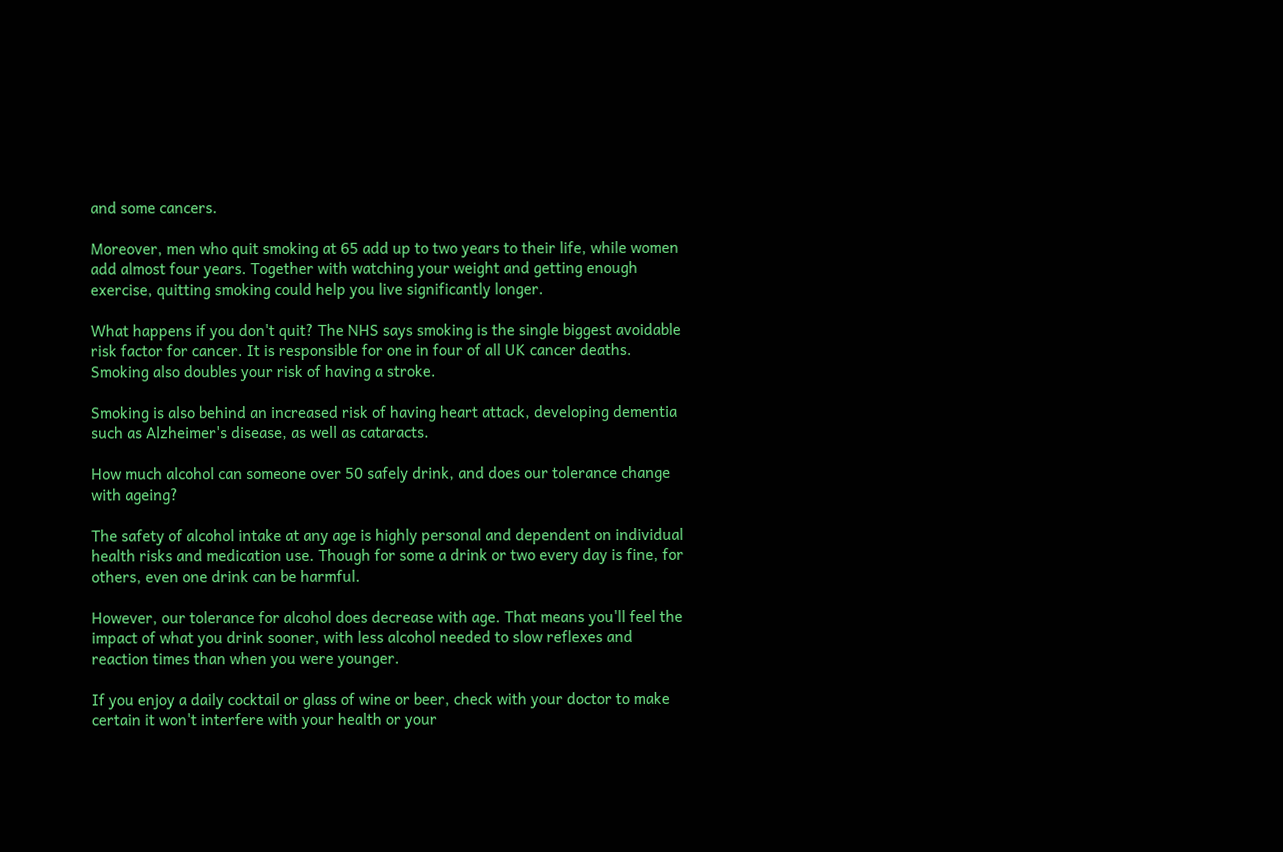and some cancers.

Moreover, men who quit smoking at 65 add up to two years to their life, while women add almost four years. Together with watching your weight and getting enough exercise, quitting smoking could help you live significantly longer.

What happens if you don't quit? The NHS says smoking is the single biggest avoidable risk factor for cancer. It is responsible for one in four of all UK cancer deaths. Smoking also doubles your risk of having a stroke.

Smoking is also behind an increased risk of having heart attack, developing dementia such as Alzheimer's disease, as well as cataracts.

How much alcohol can someone over 50 safely drink, and does our tolerance change with ageing?

The safety of alcohol intake at any age is highly personal and dependent on individual health risks and medication use. Though for some a drink or two every day is fine, for others, even one drink can be harmful.

However, our tolerance for alcohol does decrease with age. That means you'll feel the impact of what you drink sooner, with less alcohol needed to slow reflexes and reaction times than when you were younger.

If you enjoy a daily cocktail or glass of wine or beer, check with your doctor to make certain it won't interfere with your health or your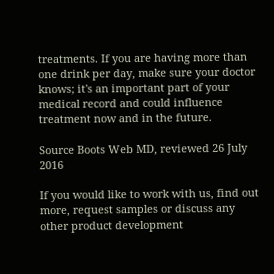treatments. If you are having more than one drink per day, make sure your doctor knows; it's an important part of your medical record and could influence treatment now and in the future.

Source Boots Web MD, reviewed 26 July 2016

If you would like to work with us, find out more, request samples or discuss any other product development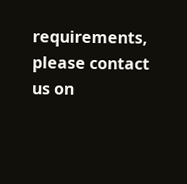requirements, please contact us on